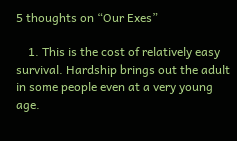5 thoughts on “Our Exes”

    1. This is the cost of relatively easy survival. Hardship brings out the adult in some people even at a very young age.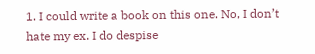1. I could write a book on this one. No, I don’t hate my ex. I do despise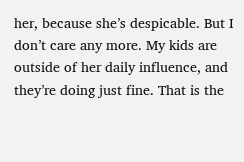her, because she’s despicable. But I don’t care any more. My kids are outside of her daily influence, and they’re doing just fine. That is the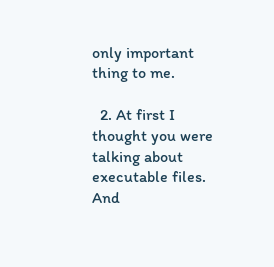only important thing to me.

  2. At first I thought you were talking about executable files. And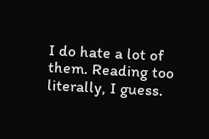I do hate a lot of them. Reading too literally, I guess.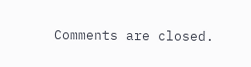Comments are closed.